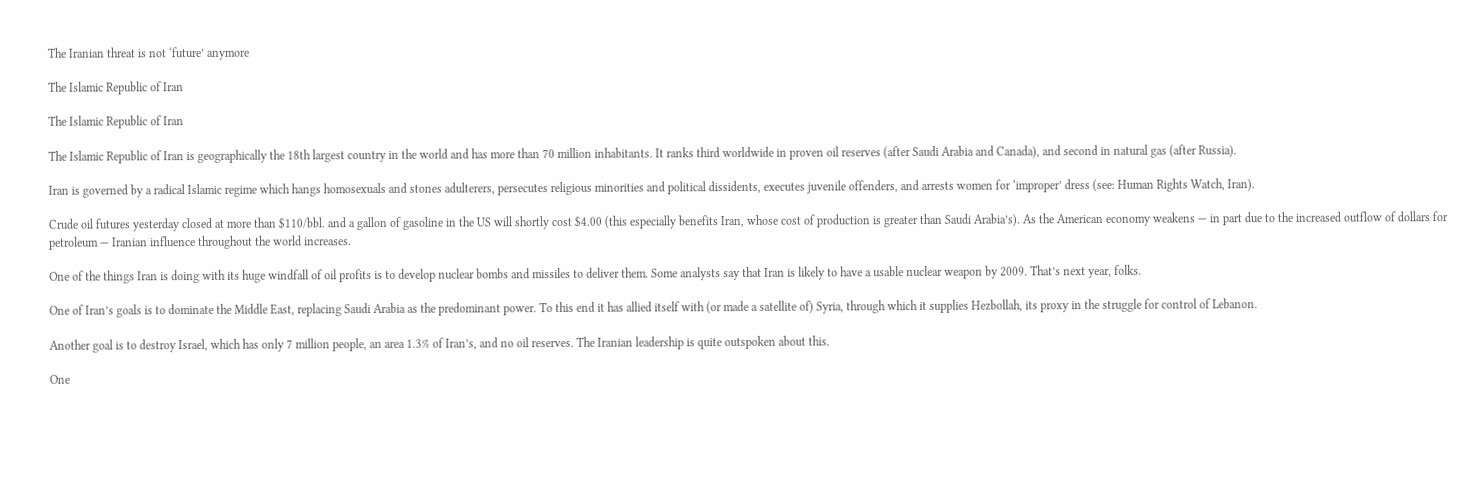The Iranian threat is not ‘future’ anymore

The Islamic Republic of Iran

The Islamic Republic of Iran

The Islamic Republic of Iran is geographically the 18th largest country in the world and has more than 70 million inhabitants. It ranks third worldwide in proven oil reserves (after Saudi Arabia and Canada), and second in natural gas (after Russia).

Iran is governed by a radical Islamic regime which hangs homosexuals and stones adulterers, persecutes religious minorities and political dissidents, executes juvenile offenders, and arrests women for ‘improper’ dress (see: Human Rights Watch, Iran).

Crude oil futures yesterday closed at more than $110/bbl. and a gallon of gasoline in the US will shortly cost $4.00 (this especially benefits Iran, whose cost of production is greater than Saudi Arabia’s). As the American economy weakens — in part due to the increased outflow of dollars for petroleum — Iranian influence throughout the world increases.

One of the things Iran is doing with its huge windfall of oil profits is to develop nuclear bombs and missiles to deliver them. Some analysts say that Iran is likely to have a usable nuclear weapon by 2009. That’s next year, folks.

One of Iran’s goals is to dominate the Middle East, replacing Saudi Arabia as the predominant power. To this end it has allied itself with (or made a satellite of) Syria, through which it supplies Hezbollah, its proxy in the struggle for control of Lebanon.

Another goal is to destroy Israel, which has only 7 million people, an area 1.3% of Iran’s, and no oil reserves. The Iranian leadership is quite outspoken about this.

One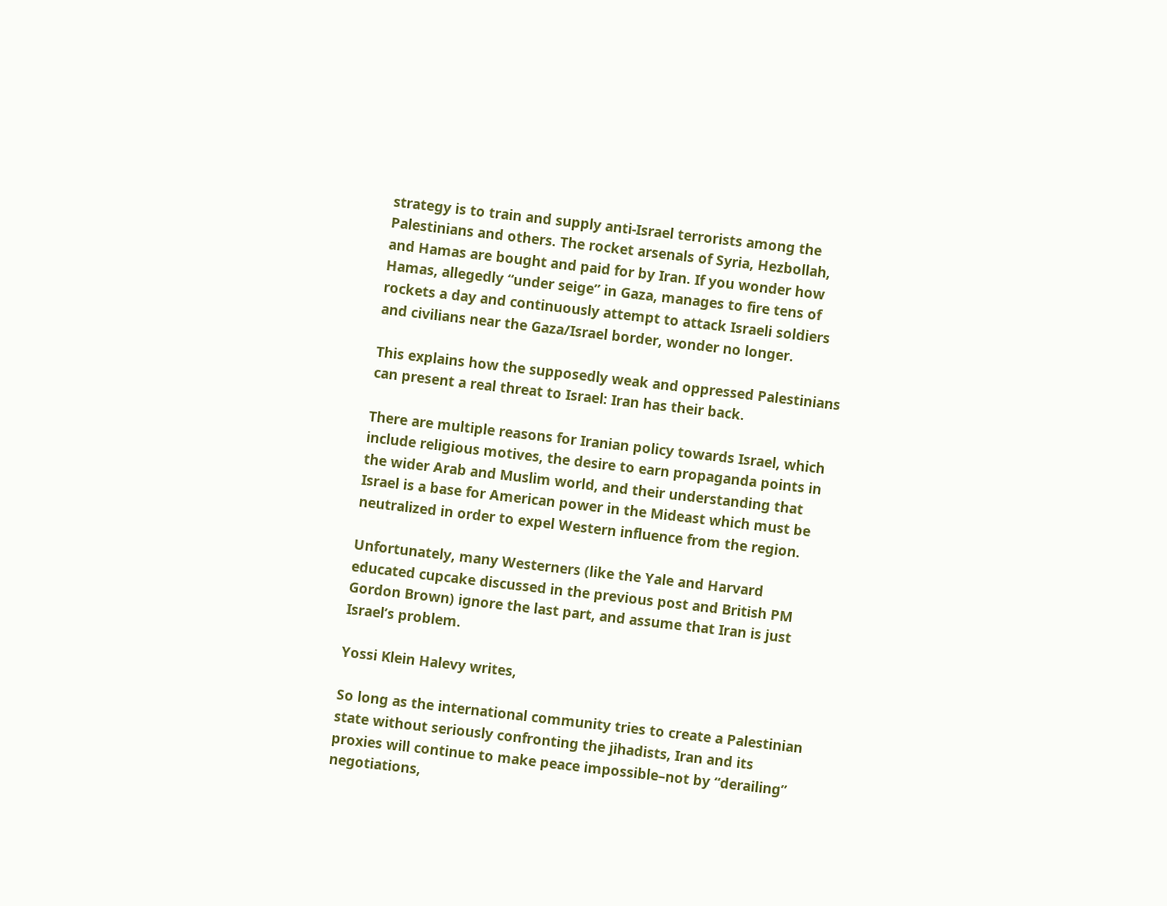strategy is to train and supply anti-Israel terrorists among the Palestinians and others. The rocket arsenals of Syria, Hezbollah, and Hamas are bought and paid for by Iran. If you wonder how Hamas, allegedly “under seige” in Gaza, manages to fire tens of rockets a day and continuously attempt to attack Israeli soldiers and civilians near the Gaza/Israel border, wonder no longer.

This explains how the supposedly weak and oppressed Palestinians can present a real threat to Israel: Iran has their back.

There are multiple reasons for Iranian policy towards Israel, which include religious motives, the desire to earn propaganda points in the wider Arab and Muslim world, and their understanding that Israel is a base for American power in the Mideast which must be neutralized in order to expel Western influence from the region.

Unfortunately, many Westerners (like the Yale and Harvard educated cupcake discussed in the previous post and British PM Gordon Brown) ignore the last part, and assume that Iran is just Israel’s problem.

Yossi Klein Halevy writes,

So long as the international community tries to create a Palestinian state without seriously confronting the jihadists, Iran and its proxies will continue to make peace impossible–not by “derailing” negotiations,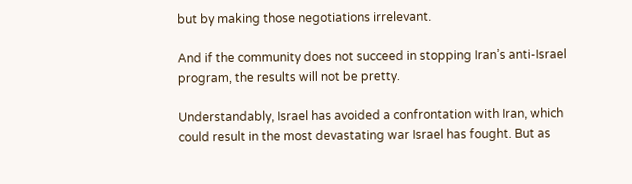but by making those negotiations irrelevant.

And if the community does not succeed in stopping Iran’s anti-Israel program, the results will not be pretty.

Understandably, Israel has avoided a confrontation with Iran, which could result in the most devastating war Israel has fought. But as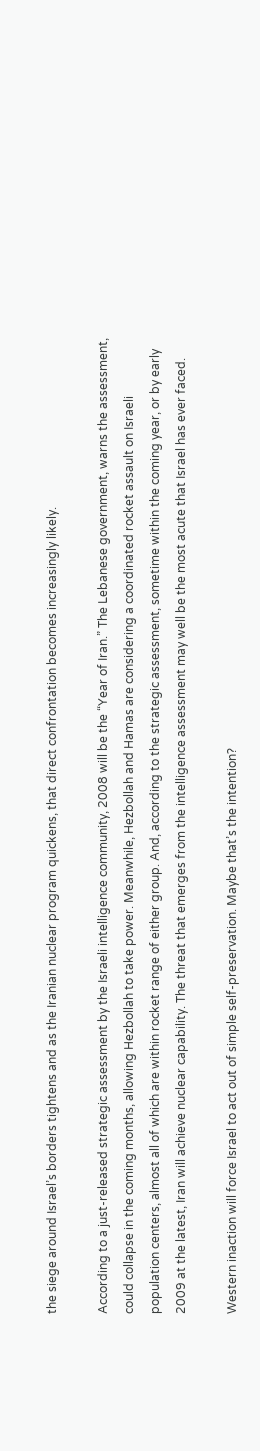the siege around Israel’s borders tightens and as the Iranian nuclear program quickens, that direct confrontation becomes increasingly likely.

According to a just-released strategic assessment by the Israeli intelligence community, 2008 will be the “Year of Iran.” The Lebanese government, warns the assessment, could collapse in the coming months, allowing Hezbollah to take power. Meanwhile, Hezbollah and Hamas are considering a coordinated rocket assault on Israeli population centers, almost all of which are within rocket range of either group. And, according to the strategic assessment, sometime within the coming year, or by early 2009 at the latest, Iran will achieve nuclear capability. The threat that emerges from the intelligence assessment may well be the most acute that Israel has ever faced.

Western inaction will force Israel to act out of simple self-preservation. Maybe that’s the intention?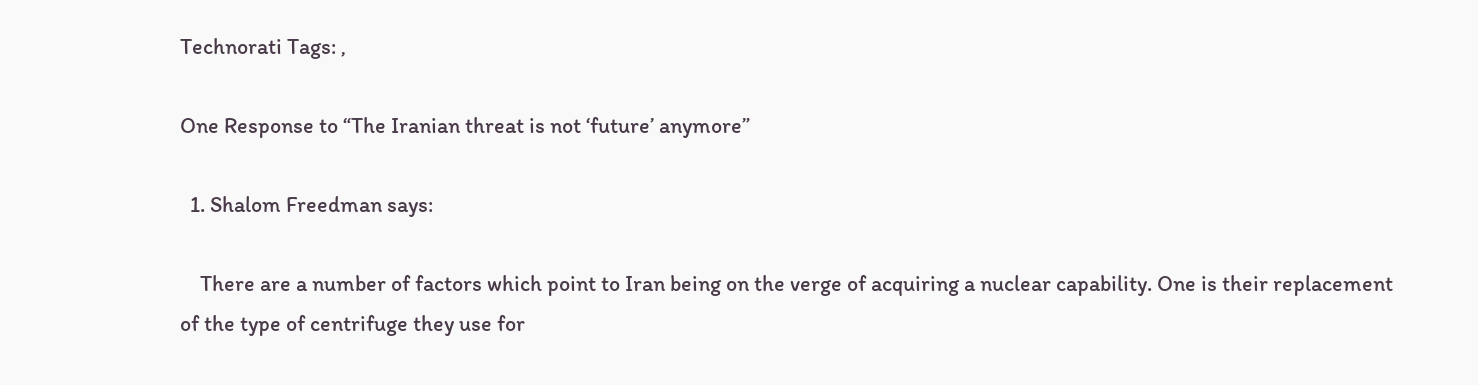Technorati Tags: ,

One Response to “The Iranian threat is not ‘future’ anymore”

  1. Shalom Freedman says:

    There are a number of factors which point to Iran being on the verge of acquiring a nuclear capability. One is their replacement of the type of centrifuge they use for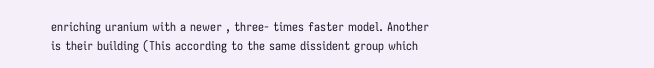enriching uranium with a newer , three- times faster model. Another is their building (This according to the same dissident group which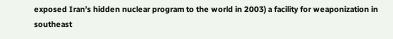exposed Iran’s hidden nuclear program to the world in 2003) a facility for weaponization in southeast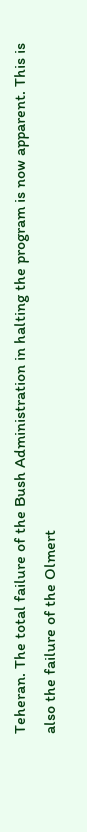Teheran. The total failure of the Bush Administration in halting the program is now apparent. This is also the failure of the Olmert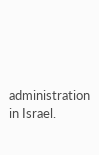administration in Israel.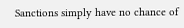Sanctions simply have no chance of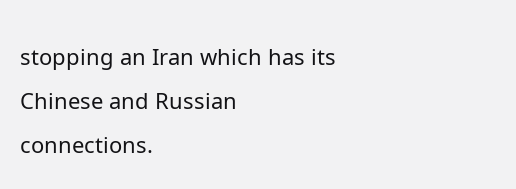stopping an Iran which has its Chinese and Russian connections.